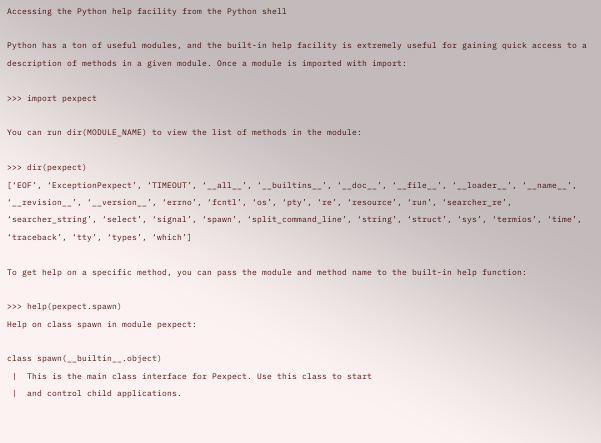Accessing the Python help facility from the Python shell

Python has a ton of useful modules, and the built-in help facility is extremely useful for gaining quick access to a description of methods in a given module. Once a module is imported with import:

>>> import pexpect

You can run dir(MODULE_NAME) to view the list of methods in the module:

>>> dir(pexpect)
[‘EOF’, ‘ExceptionPexpect’, ‘TIMEOUT’, ‘__all__’, ‘__builtins__’, ‘__doc__’, ‘__file__’, ‘__loader__’, ‘__name__’, ‘__revision__’, ‘__version__’, ‘errno’, ‘fcntl’, ‘os’, ‘pty’, ‘re’, ‘resource’, ‘run’, ‘searcher_re’, ‘searcher_string’, ‘select’, ‘signal’, ‘spawn’, ‘split_command_line’, ‘string’, ‘struct’, ‘sys’, ‘termios’, ‘time’, ‘traceback’, ‘tty’, ‘types’, ‘which’]

To get help on a specific method, you can pass the module and method name to the built-in help function:

>>> help(pexpect.spawn)
Help on class spawn in module pexpect:

class spawn(__builtin__.object)
 |  This is the main class interface for Pexpect. Use this class to start
 |  and control child applications.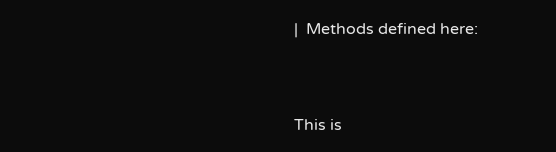|  Methods defined here:


This is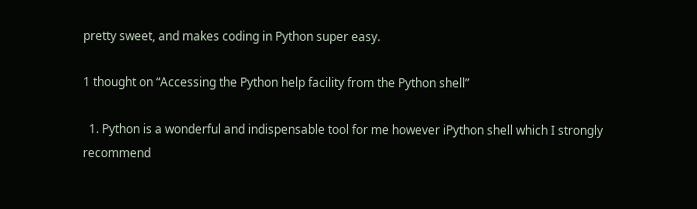pretty sweet, and makes coding in Python super easy.

1 thought on “Accessing the Python help facility from the Python shell”

  1. Python is a wonderful and indispensable tool for me however iPython shell which I strongly recommend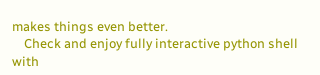makes things even better.
    Check and enjoy fully interactive python shell with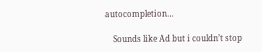autocompletion…

    Sounds like Ad but i couldn’t stop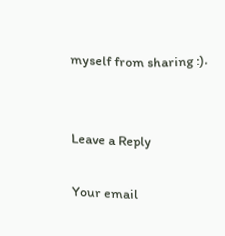myself from sharing :).


Leave a Reply

Your email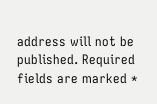address will not be published. Required fields are marked *